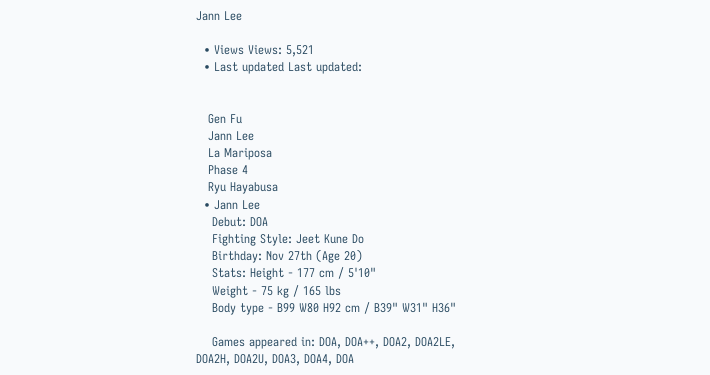Jann Lee

  • Views Views: 5,521
  • Last updated Last updated:


   Gen Fu
   Jann Lee
   La Mariposa
   Phase 4
   Ryu Hayabusa
  • Jann Lee
    Debut: DOA
    Fighting Style: Jeet Kune Do
    Birthday: Nov 27th (Age 20)
    Stats: Height - 177 cm / 5'10"
    Weight - 75 kg / 165 lbs
    Body type - B99 W80 H92 cm / B39" W31" H36"

    Games appeared in: DOA, DOA++, DOA2, DOA2LE, DOA2H, DOA2U, DOA3, DOA4, DOA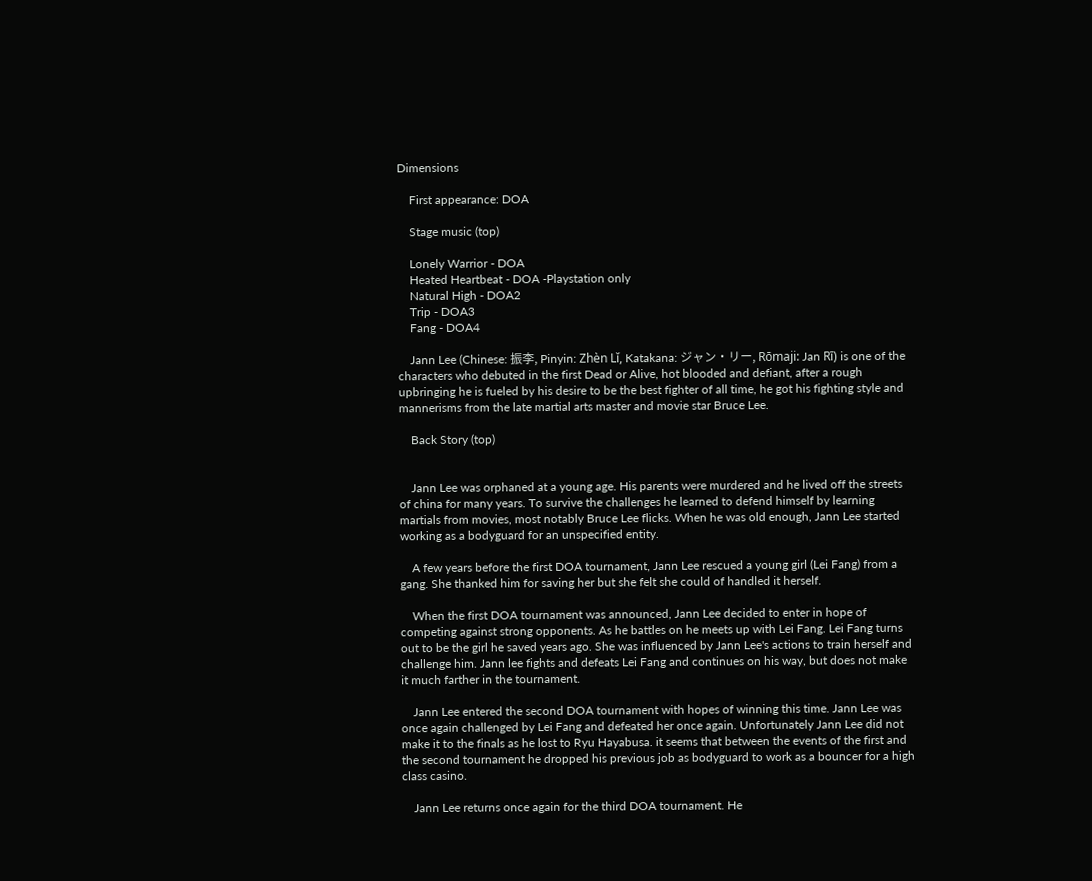Dimensions

    First appearance: DOA

    Stage music (top)

    Lonely Warrior - DOA
    Heated Heartbeat - DOA -Playstation only
    Natural High - DOA2
    Trip - DOA3
    Fang - DOA4

    Jann Lee (Chinese: 振李, Pinyin: Zhèn Lǐ, Katakana: ジャン・リー, Rōmaji: Jan Rī) is one of the characters who debuted in the first Dead or Alive, hot blooded and defiant, after a rough upbringing he is fueled by his desire to be the best fighter of all time, he got his fighting style and mannerisms from the late martial arts master and movie star Bruce Lee.

    Back Story (top)


    Jann Lee was orphaned at a young age. His parents were murdered and he lived off the streets of china for many years. To survive the challenges he learned to defend himself by learning martials from movies, most notably Bruce Lee flicks. When he was old enough, Jann Lee started working as a bodyguard for an unspecified entity.

    A few years before the first DOA tournament, Jann Lee rescued a young girl (Lei Fang) from a gang. She thanked him for saving her but she felt she could of handled it herself.

    When the first DOA tournament was announced, Jann Lee decided to enter in hope of competing against strong opponents. As he battles on he meets up with Lei Fang. Lei Fang turns out to be the girl he saved years ago. She was influenced by Jann Lee's actions to train herself and challenge him. Jann lee fights and defeats Lei Fang and continues on his way, but does not make it much farther in the tournament.

    Jann Lee entered the second DOA tournament with hopes of winning this time. Jann Lee was once again challenged by Lei Fang and defeated her once again. Unfortunately Jann Lee did not make it to the finals as he lost to Ryu Hayabusa. it seems that between the events of the first and the second tournament he dropped his previous job as bodyguard to work as a bouncer for a high class casino.

    Jann Lee returns once again for the third DOA tournament. He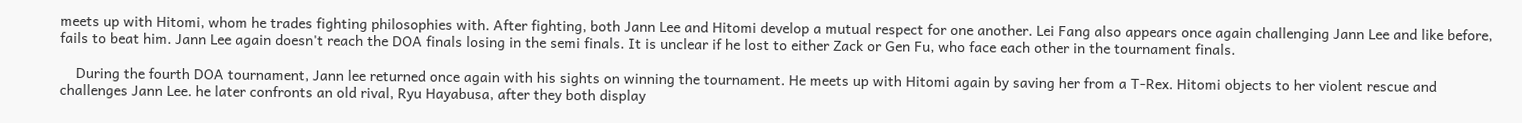meets up with Hitomi, whom he trades fighting philosophies with. After fighting, both Jann Lee and Hitomi develop a mutual respect for one another. Lei Fang also appears once again challenging Jann Lee and like before, fails to beat him. Jann Lee again doesn't reach the DOA finals losing in the semi finals. It is unclear if he lost to either Zack or Gen Fu, who face each other in the tournament finals.

    During the fourth DOA tournament, Jann lee returned once again with his sights on winning the tournament. He meets up with Hitomi again by saving her from a T-Rex. Hitomi objects to her violent rescue and challenges Jann Lee. he later confronts an old rival, Ryu Hayabusa, after they both display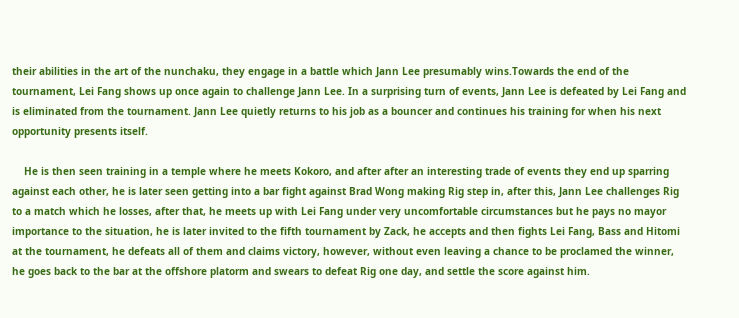their abilities in the art of the nunchaku, they engage in a battle which Jann Lee presumably wins.Towards the end of the tournament, Lei Fang shows up once again to challenge Jann Lee. In a surprising turn of events, Jann Lee is defeated by Lei Fang and is eliminated from the tournament. Jann Lee quietly returns to his job as a bouncer and continues his training for when his next opportunity presents itself.

    He is then seen training in a temple where he meets Kokoro, and after after an interesting trade of events they end up sparring against each other, he is later seen getting into a bar fight against Brad Wong making Rig step in, after this, Jann Lee challenges Rig to a match which he losses, after that, he meets up with Lei Fang under very uncomfortable circumstances but he pays no mayor importance to the situation, he is later invited to the fifth tournament by Zack, he accepts and then fights Lei Fang, Bass and Hitomi at the tournament, he defeats all of them and claims victory, however, without even leaving a chance to be proclamed the winner, he goes back to the bar at the offshore platorm and swears to defeat Rig one day, and settle the score against him.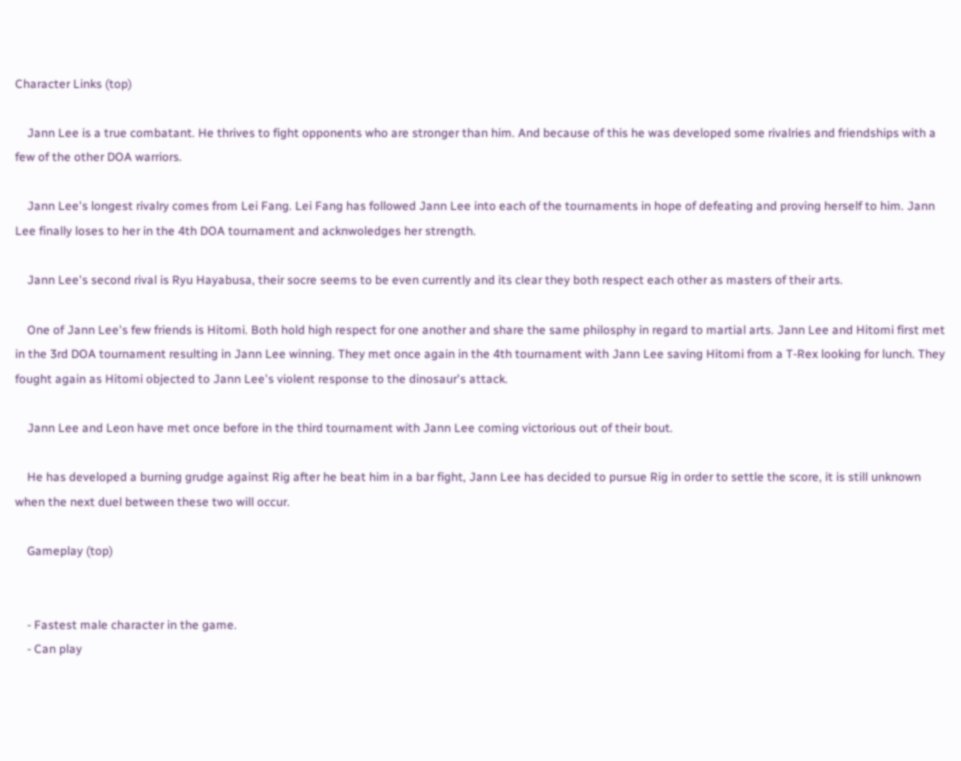Character Links (top)

    Jann Lee is a true combatant. He thrives to fight opponents who are stronger than him. And because of this he was developed some rivalries and friendships with a few of the other DOA warriors.

    Jann Lee's longest rivalry comes from Lei Fang. Lei Fang has followed Jann Lee into each of the tournaments in hope of defeating and proving herself to him. Jann Lee finally loses to her in the 4th DOA tournament and acknwoledges her strength.

    Jann Lee's second rival is Ryu Hayabusa, their socre seems to be even currently and its clear they both respect each other as masters of their arts.

    One of Jann Lee's few friends is Hitomi. Both hold high respect for one another and share the same philosphy in regard to martial arts. Jann Lee and Hitomi first met in the 3rd DOA tournament resulting in Jann Lee winning. They met once again in the 4th tournament with Jann Lee saving Hitomi from a T-Rex looking for lunch. They fought again as Hitomi objected to Jann Lee's violent response to the dinosaur's attack.

    Jann Lee and Leon have met once before in the third tournament with Jann Lee coming victorious out of their bout.

    He has developed a burning grudge against Rig after he beat him in a bar fight, Jann Lee has decided to pursue Rig in order to settle the score, it is still unknown when the next duel between these two will occur.

    Gameplay (top)


    - Fastest male character in the game.
    - Can play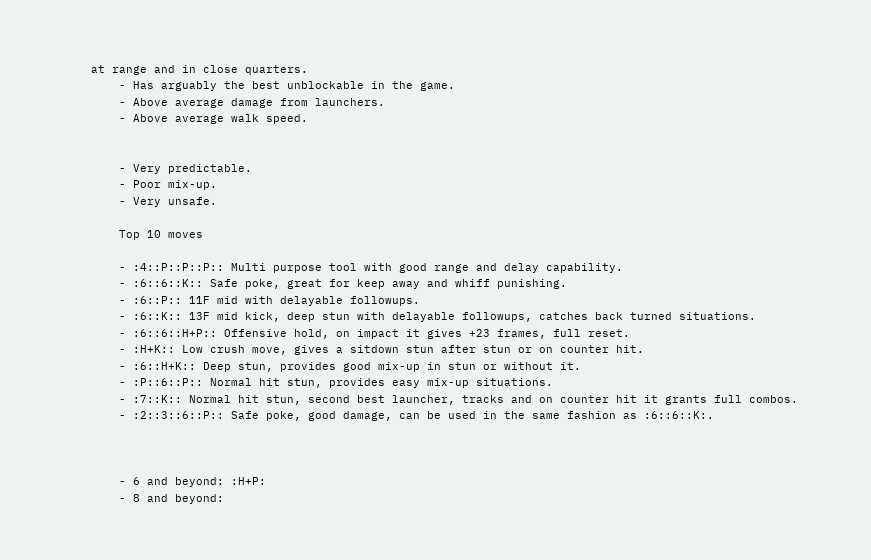at range and in close quarters.
    - Has arguably the best unblockable in the game.
    - Above average damage from launchers.
    - Above average walk speed.


    - Very predictable.
    - Poor mix-up.
    - Very unsafe.

    Top 10 moves

    - :4::P::P::P:: Multi purpose tool with good range and delay capability.
    - :6::6::K:: Safe poke, great for keep away and whiff punishing.
    - :6::P:: 11F mid with delayable followups.
    - :6::K:: 13F mid kick, deep stun with delayable followups, catches back turned situations.
    - :6::6::H+P:: Offensive hold, on impact it gives +23 frames, full reset.
    - :H+K:: Low crush move, gives a sitdown stun after stun or on counter hit.
    - :6::H+K:: Deep stun, provides good mix-up in stun or without it.
    - :P::6::P:: Normal hit stun, provides easy mix-up situations.
    - :7::K:: Normal hit stun, second best launcher, tracks and on counter hit it grants full combos.
    - :2::3::6::P:: Safe poke, good damage, can be used in the same fashion as :6::6::K:.



    - 6 and beyond: :H+P:
    - 8 and beyond: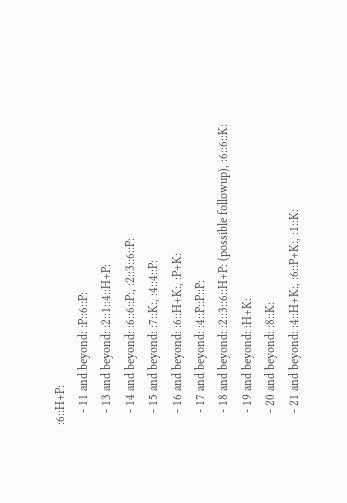:6::H+P:
    - 11 and beyond: :P::6::P:
    - 13 and beyond: :2::1::4::H+P:
    - 14 and beyond: :6::6::P:, :2::3::6::P:
    - 15 and beyond: :7::K:, :4::4::P:
    - 16 and beyond: :6::H+K:, :P+K:
    - 17 and beyond: :4::P::P::P:
    - 18 and beyond: :2::3::6::H+P: (possible followup), :6::6::K:
    - 19 and beyond: :H+K:
    - 20 and beyond: :8::K:
    - 21 and beyond: :4::H+K:, :6::P+K:, :1::K: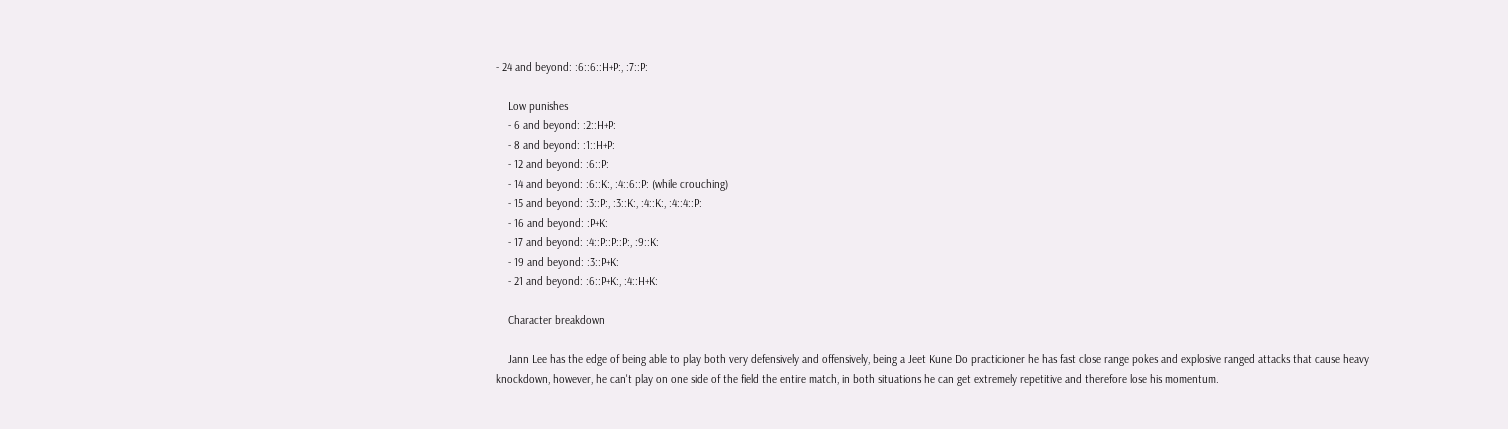- 24 and beyond: :6::6::H+P:, :7::P:

    Low punishes
    - 6 and beyond: :2::H+P:
    - 8 and beyond: :1::H+P:
    - 12 and beyond: :6::P:
    - 14 and beyond: :6::K:, :4::6::P: (while crouching)
    - 15 and beyond: :3::P:, :3::K:, :4::K:, :4::4::P:
    - 16 and beyond: :P+K:
    - 17 and beyond: :4::P::P::P:, :9::K:
    - 19 and beyond: :3::P+K:
    - 21 and beyond: :6::P+K:, :4::H+K:

    Character breakdown

    Jann Lee has the edge of being able to play both very defensively and offensively, being a Jeet Kune Do practicioner he has fast close range pokes and explosive ranged attacks that cause heavy knockdown, however, he can't play on one side of the field the entire match, in both situations he can get extremely repetitive and therefore lose his momentum.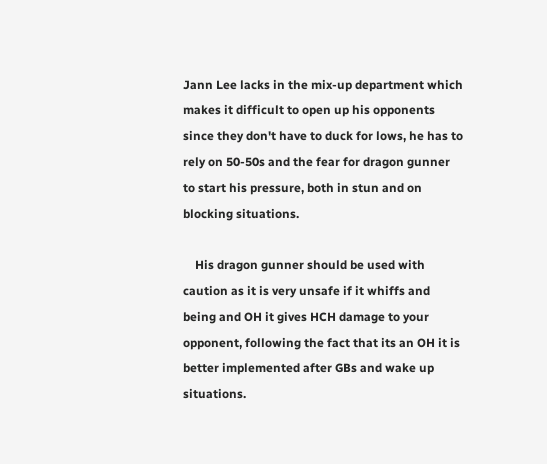Jann Lee lacks in the mix-up department which makes it difficult to open up his opponents since they don't have to duck for lows, he has to rely on 50-50s and the fear for dragon gunner to start his pressure, both in stun and on blocking situations.

    His dragon gunner should be used with caution as it is very unsafe if it whiffs and being and OH it gives HCH damage to your opponent, following the fact that its an OH it is better implemented after GBs and wake up situations.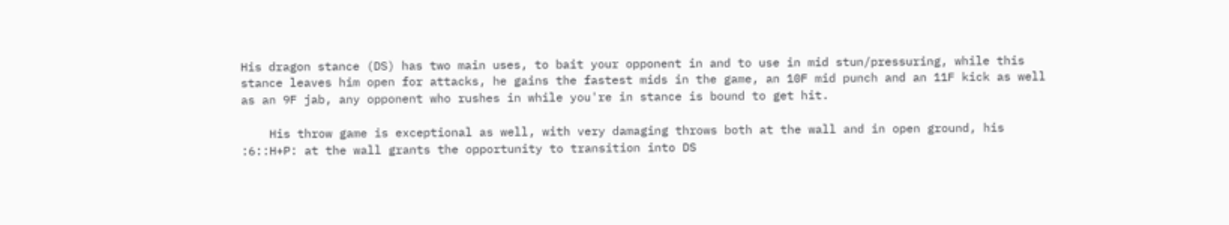His dragon stance (DS) has two main uses, to bait your opponent in and to use in mid stun/pressuring, while this stance leaves him open for attacks, he gains the fastest mids in the game, an 10F mid punch and an 11F kick as well as an 9F jab, any opponent who rushes in while you're in stance is bound to get hit.

    His throw game is exceptional as well, with very damaging throws both at the wall and in open ground, his :6::H+P: at the wall grants the opportunity to transition into DS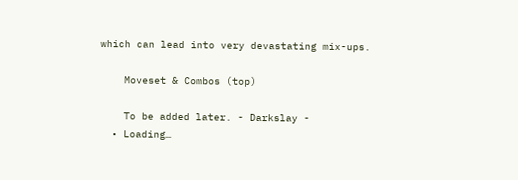which can lead into very devastating mix-ups.

    Moveset & Combos (top)

    To be added later. - Darkslay -
  • Loading…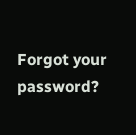Forgot your password?